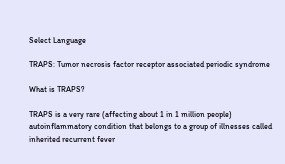Select Language

TRAPS: Tumor necrosis factor receptor associated periodic syndrome

What is TRAPS?

TRAPS is a very rare (affecting about 1 in 1 million people) autoinflammatory condition that belongs to a group of illnesses called inherited recurrent fever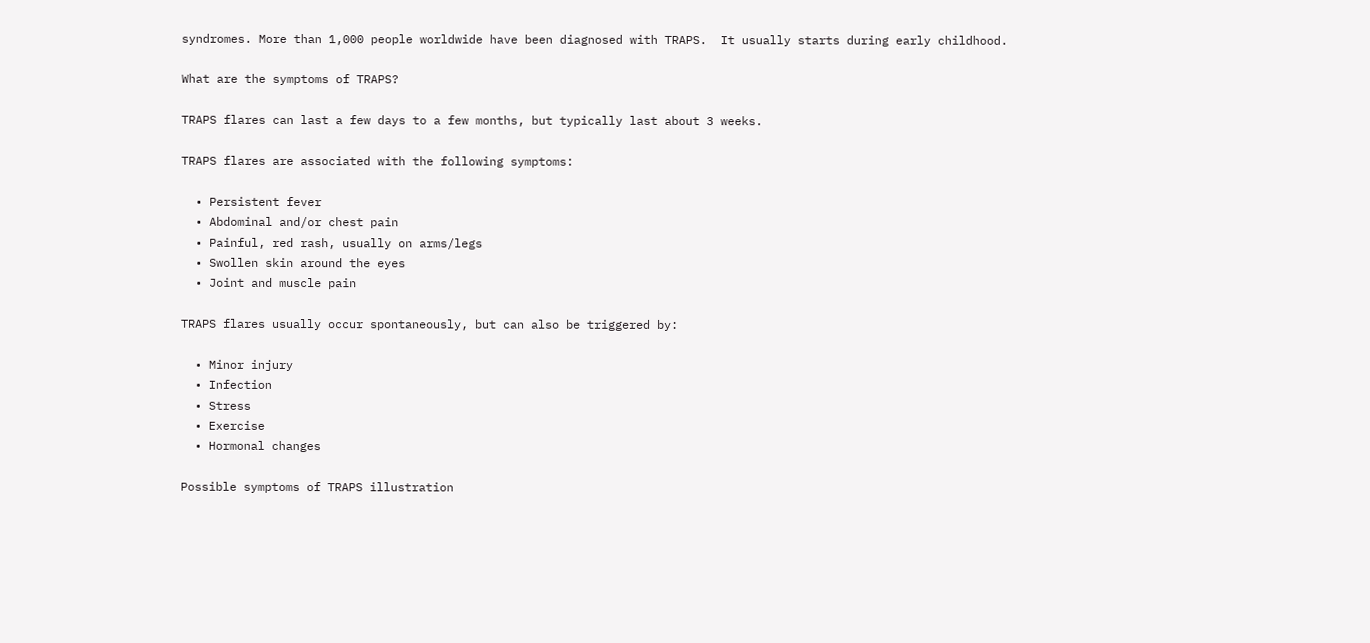syndromes. More than 1,000 people worldwide have been diagnosed with TRAPS.  It usually starts during early childhood.

What are the symptoms of TRAPS?

TRAPS flares can last a few days to a few months, but typically last about 3 weeks.

TRAPS flares are associated with the following symptoms:

  • Persistent fever
  • Abdominal and/or chest pain
  • Painful, red rash, usually on arms/legs
  • Swollen skin around the eyes
  • Joint and muscle pain

TRAPS flares usually occur spontaneously, but can also be triggered by:

  • Minor injury
  • Infection
  • Stress
  • Exercise
  • Hormonal changes

Possible symptoms of TRAPS illustration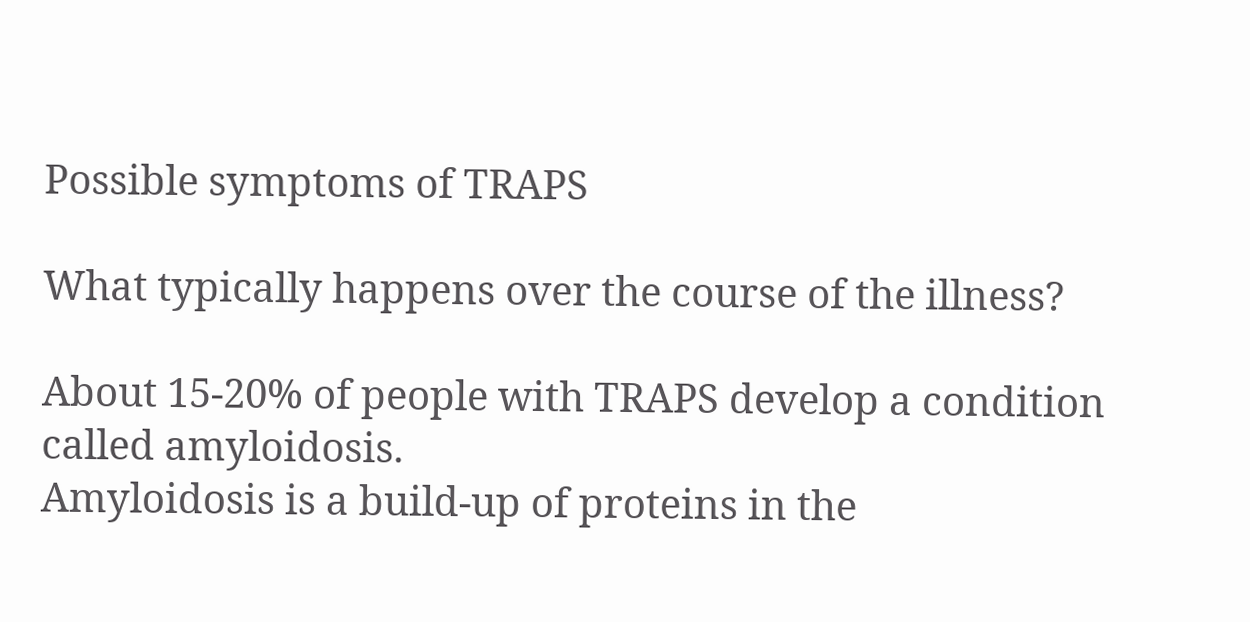Possible symptoms of TRAPS

What typically happens over the course of the illness?

About 15-20% of people with TRAPS develop a condition called amyloidosis.
Amyloidosis is a build-up of proteins in the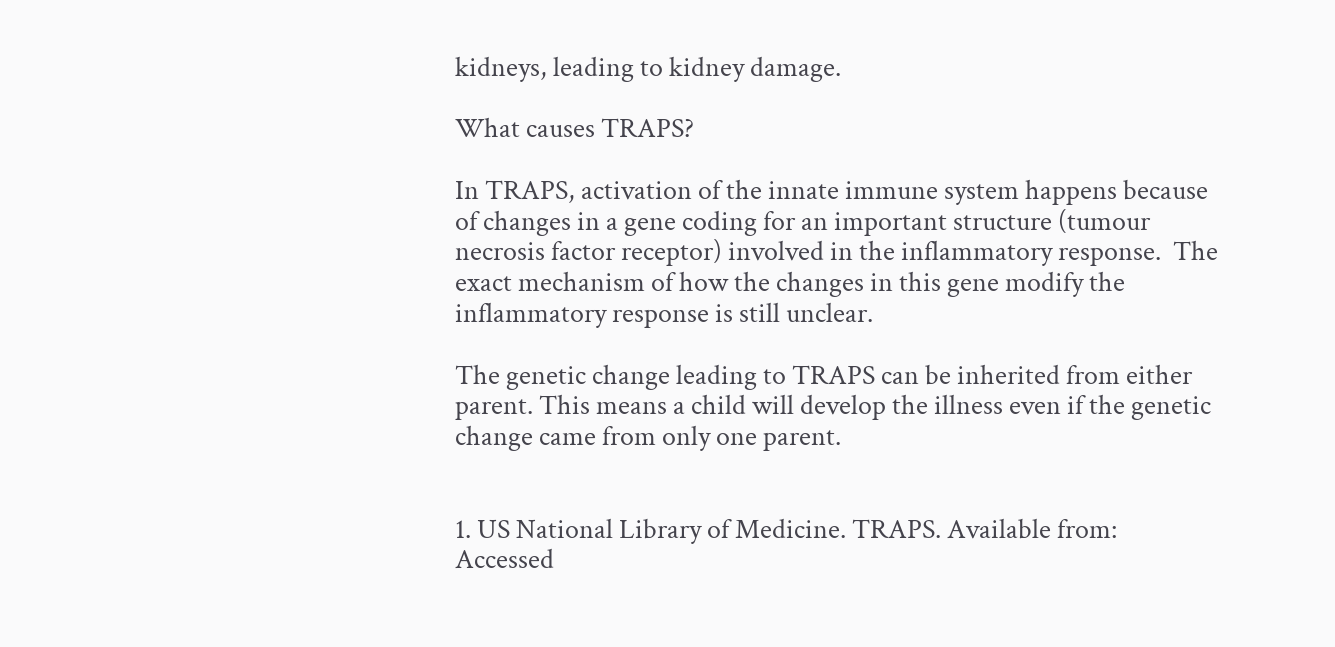kidneys, leading to kidney damage.

What causes TRAPS?

In TRAPS, activation of the innate immune system happens because of changes in a gene coding for an important structure (tumour necrosis factor receptor) involved in the inflammatory response.  The exact mechanism of how the changes in this gene modify the inflammatory response is still unclear.

The genetic change leading to TRAPS can be inherited from either parent. This means a child will develop the illness even if the genetic change came from only one parent.


1. US National Library of Medicine. TRAPS. Available from: Accessed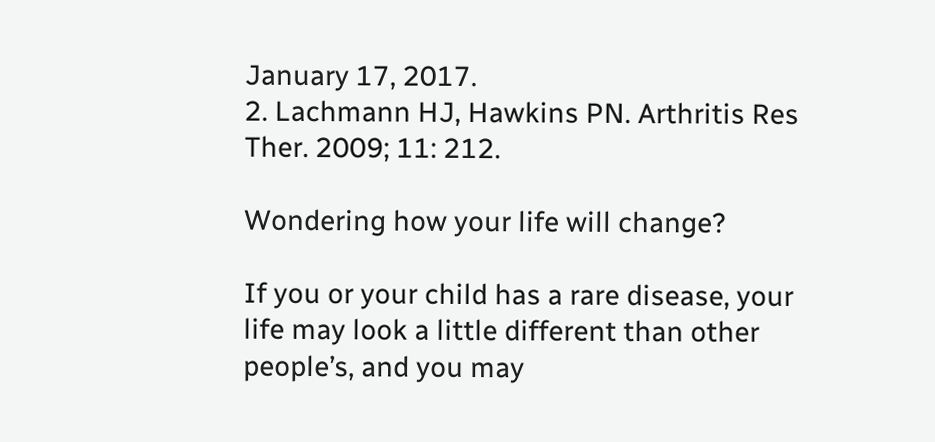January 17, 2017.
2. Lachmann HJ, Hawkins PN. Arthritis Res Ther. 2009; 11: 212.

Wondering how your life will change?

If you or your child has a rare disease, your life may look a little different than other people’s, and you may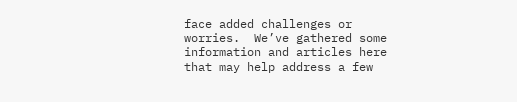face added challenges or worries.  We’ve gathered some information and articles here that may help address a few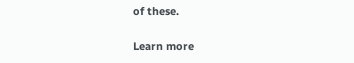of these.

Learn more